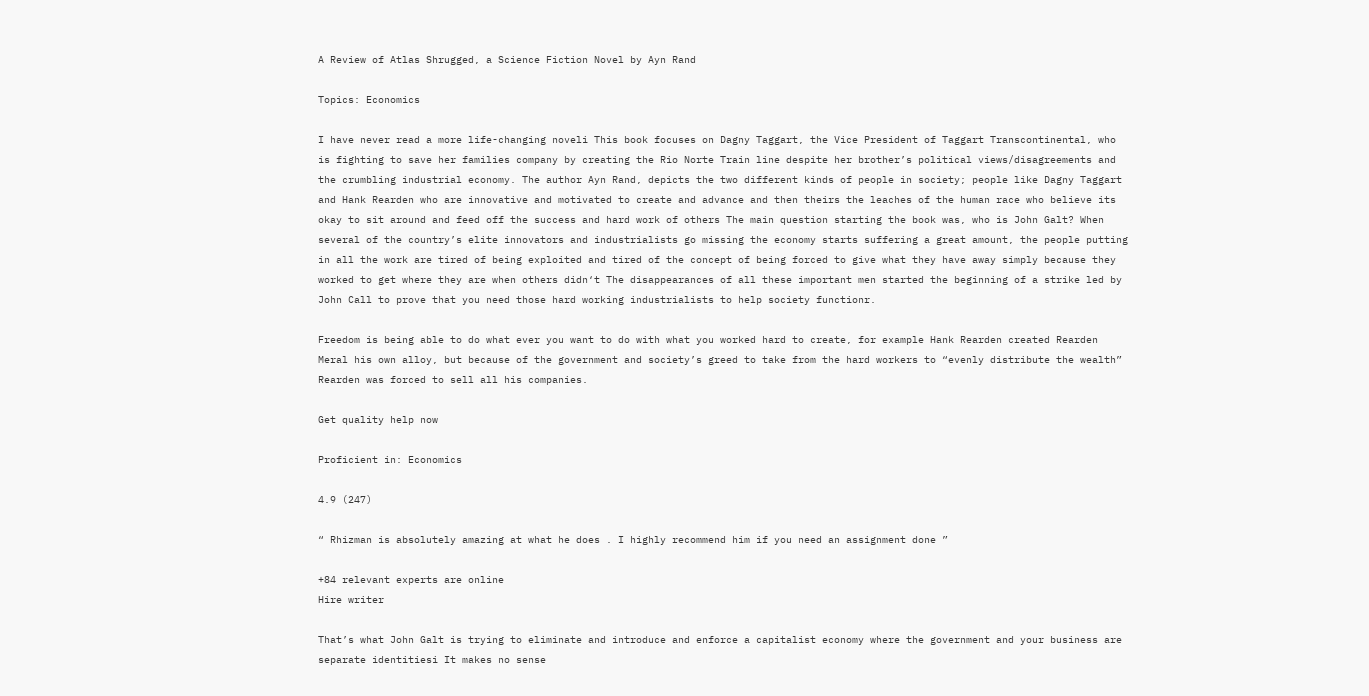A Review of Atlas Shrugged, a Science Fiction Novel by Ayn Rand

Topics: Economics

I have never read a more life-changing noveli This book focuses on Dagny Taggart, the Vice President of Taggart Transcontinental, who is fighting to save her families company by creating the Rio Norte Train line despite her brother’s political views/disagreements and the crumbling industrial economy. The author Ayn Rand, depicts the two different kinds of people in society; people like Dagny Taggart and Hank Rearden who are innovative and motivated to create and advance and then theirs the leaches of the human race who believe its okay to sit around and feed off the success and hard work of others The main question starting the book was, who is John Galt? When several of the country’s elite innovators and industrialists go missing the economy starts suffering a great amount, the people putting in all the work are tired of being exploited and tired of the concept of being forced to give what they have away simply because they worked to get where they are when others didn‘t The disappearances of all these important men started the beginning of a strike led by John Call to prove that you need those hard working industrialists to help society functionr.

Freedom is being able to do what ever you want to do with what you worked hard to create, for example Hank Rearden created Rearden Meral his own alloy, but because of the government and society’s greed to take from the hard workers to “evenly distribute the wealth” Rearden was forced to sell all his companies.

Get quality help now

Proficient in: Economics

4.9 (247)

“ Rhizman is absolutely amazing at what he does . I highly recommend him if you need an assignment done ”

+84 relevant experts are online
Hire writer

That’s what John Galt is trying to eliminate and introduce and enforce a capitalist economy where the government and your business are separate identitiesi It makes no sense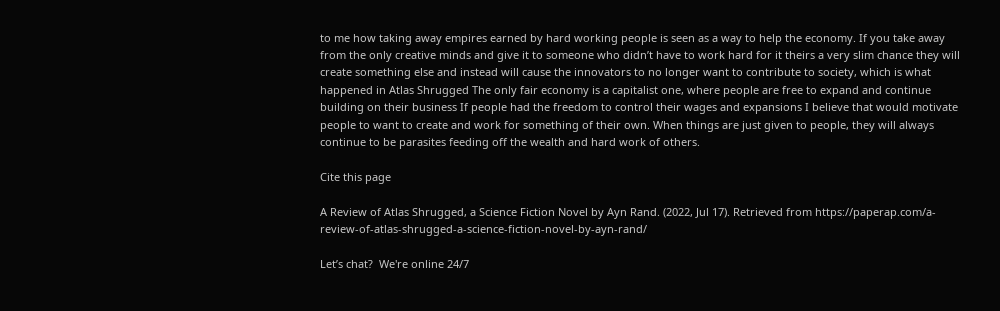to me how taking away empires earned by hard working people is seen as a way to help the economy. If you take away from the only creative minds and give it to someone who didn’t have to work hard for it theirs a very slim chance they will create something else and instead will cause the innovators to no longer want to contribute to society, which is what happened in Atlas Shrugged The only fair economy is a capitalist one, where people are free to expand and continue building on their business If people had the freedom to control their wages and expansions I believe that would motivate people to want to create and work for something of their own. When things are just given to people, they will always continue to be parasites feeding off the wealth and hard work of others.

Cite this page

A Review of Atlas Shrugged, a Science Fiction Novel by Ayn Rand. (2022, Jul 17). Retrieved from https://paperap.com/a-review-of-atlas-shrugged-a-science-fiction-novel-by-ayn-rand/

Let’s chat?  We're online 24/7